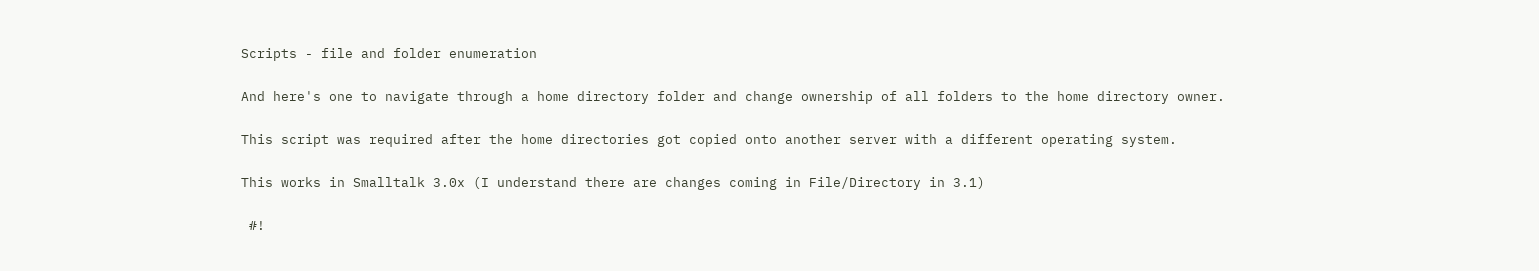Scripts - file and folder enumeration

And here's one to navigate through a home directory folder and change ownership of all folders to the home directory owner.

This script was required after the home directories got copied onto another server with a different operating system.

This works in Smalltalk 3.0x (I understand there are changes coming in File/Directory in 3.1)

 #!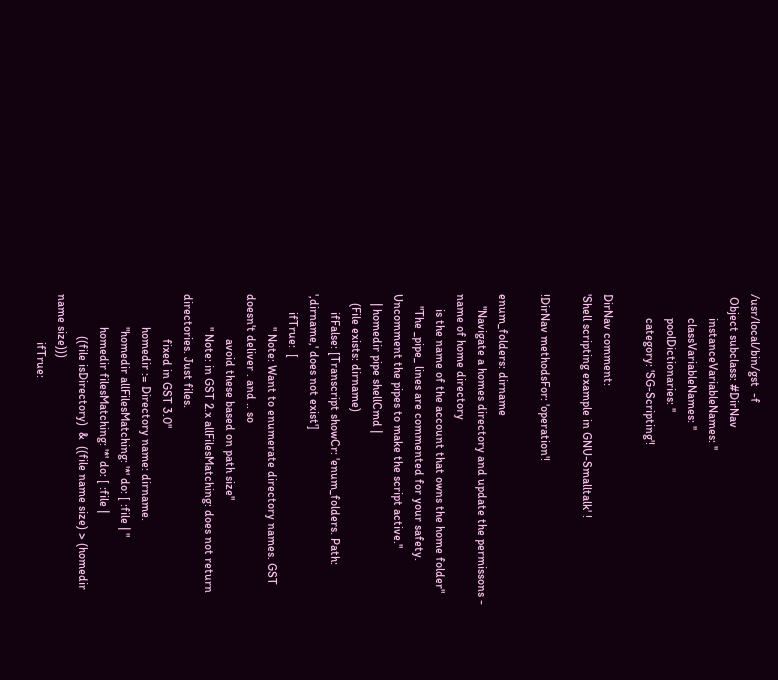/usr/local/bin/gst  -f
 Object subclass: #DirNav
        instanceVariableNames: ''
        classVariableNames: ''
        poolDictionaries: ''
        category: 'SG-Scripting'!

DirNav comment:
'Shell scripting example in GNU-Smalltalk' !

!DirNav methodsFor: 'operation'!

enum_folders: dirname
    "Navigate a homes directory and update the permissons - name of home directory
     is the name of the account that owns the home folder"
    "The _pipe_ lines are commented for your safety. Uncomment the pipes to make the script active."
   | homedir pipe shellCmd |
   (File exists: dirname)
      ifFalse: [Transcript showCr: 'enum_folders. Path: ',dirname,' does not exist']
      ifTrue:  [
           " Note: Want to enumerate directory names. GST doesn't deliver . and .. so
               avoid these based on path size"
           " Note: in GST 2.x allFilesMatching: does not return directories. Just files.
               fixed in GST 3.0"
           homedir := Directory name: dirname.
           "homedir allFilesMatching: '*' do: [ :file | "
           homedir filesMatching: '*' do: [ :file |
              ((file isDirectory)  &  ((file name size) > (homedir name size)))
                ifTrue: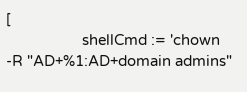[
                   shellCmd := 'chown -R "AD+%1:AD+domain admins"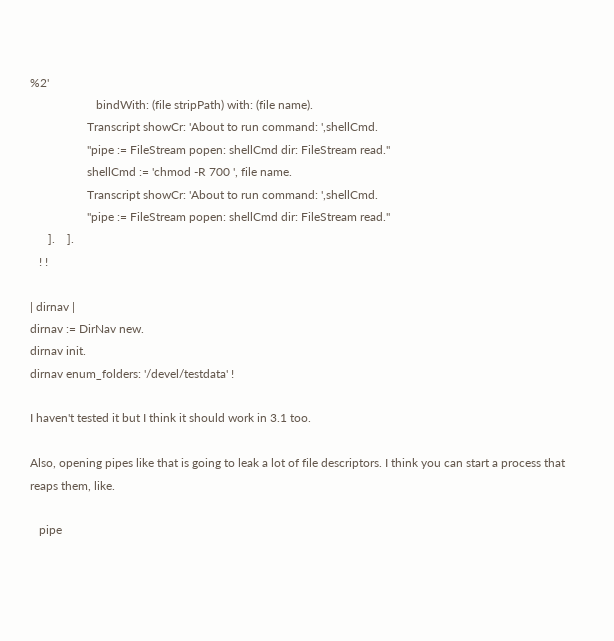%2'
                      bindWith: (file stripPath) with: (file name).
                   Transcript showCr: 'About to run command: ',shellCmd.
                   "pipe := FileStream popen: shellCmd dir: FileStream read."
                   shellCmd := 'chmod -R 700 ', file name.
                   Transcript showCr: 'About to run command: ',shellCmd.
                   "pipe := FileStream popen: shellCmd dir: FileStream read."
      ].    ].
   ! !

| dirnav |
dirnav := DirNav new.
dirnav init.
dirnav enum_folders: '/devel/testdata' !

I haven't tested it but I think it should work in 3.1 too.

Also, opening pipes like that is going to leak a lot of file descriptors. I think you can start a process that reaps them, like.

   pipe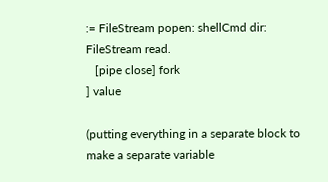:= FileStream popen: shellCmd dir: FileStream read.
   [pipe close] fork
] value

(putting everything in a separate block to make a separate variable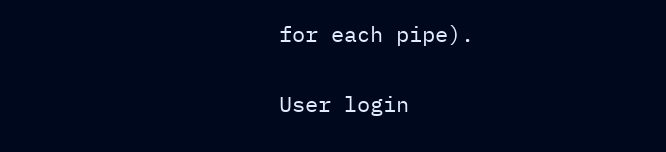for each pipe).

User login